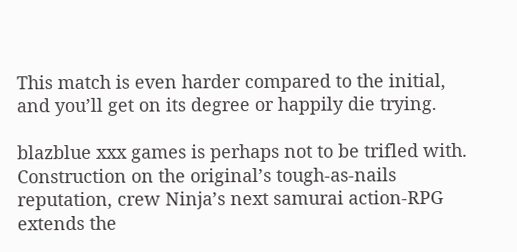This match is even harder compared to the initial, and you’ll get on its degree or happily die trying.

blazblue xxx games is perhaps not to be trifled with. Construction on the original’s tough-as-nails reputation, crew Ninja’s next samurai action-RPG extends the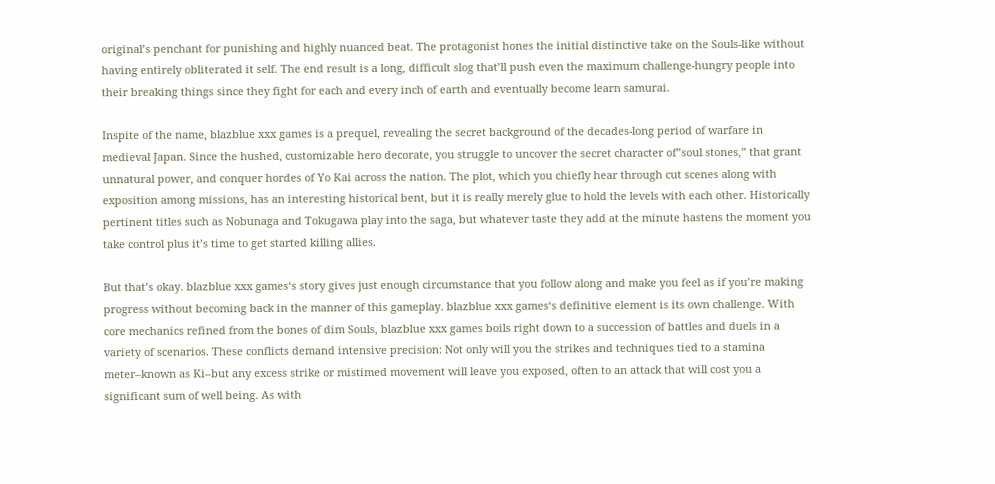original’s penchant for punishing and highly nuanced beat. The protagonist hones the initial distinctive take on the Souls-like without having entirely obliterated it self. The end result is a long, difficult slog that’ll push even the maximum challenge-hungry people into their breaking things since they fight for each and every inch of earth and eventually become learn samurai.

Inspite of the name, blazblue xxx games is a prequel, revealing the secret background of the decades-long period of warfare in medieval Japan. Since the hushed, customizable hero decorate, you struggle to uncover the secret character of”soul stones,” that grant unnatural power, and conquer hordes of Yo Kai across the nation. The plot, which you chiefly hear through cut scenes along with exposition among missions, has an interesting historical bent, but it is really merely glue to hold the levels with each other. Historically pertinent titles such as Nobunaga and Tokugawa play into the saga, but whatever taste they add at the minute hastens the moment you take control plus it’s time to get started killing allies.

But that’s okay. blazblue xxx games‘s story gives just enough circumstance that you follow along and make you feel as if you’re making progress without becoming back in the manner of this gameplay. blazblue xxx games‘s definitive element is its own challenge. With core mechanics refined from the bones of dim Souls, blazblue xxx games boils right down to a succession of battles and duels in a variety of scenarios. These conflicts demand intensive precision: Not only will you the strikes and techniques tied to a stamina meter–known as Ki–but any excess strike or mistimed movement will leave you exposed, often to an attack that will cost you a significant sum of well being. As with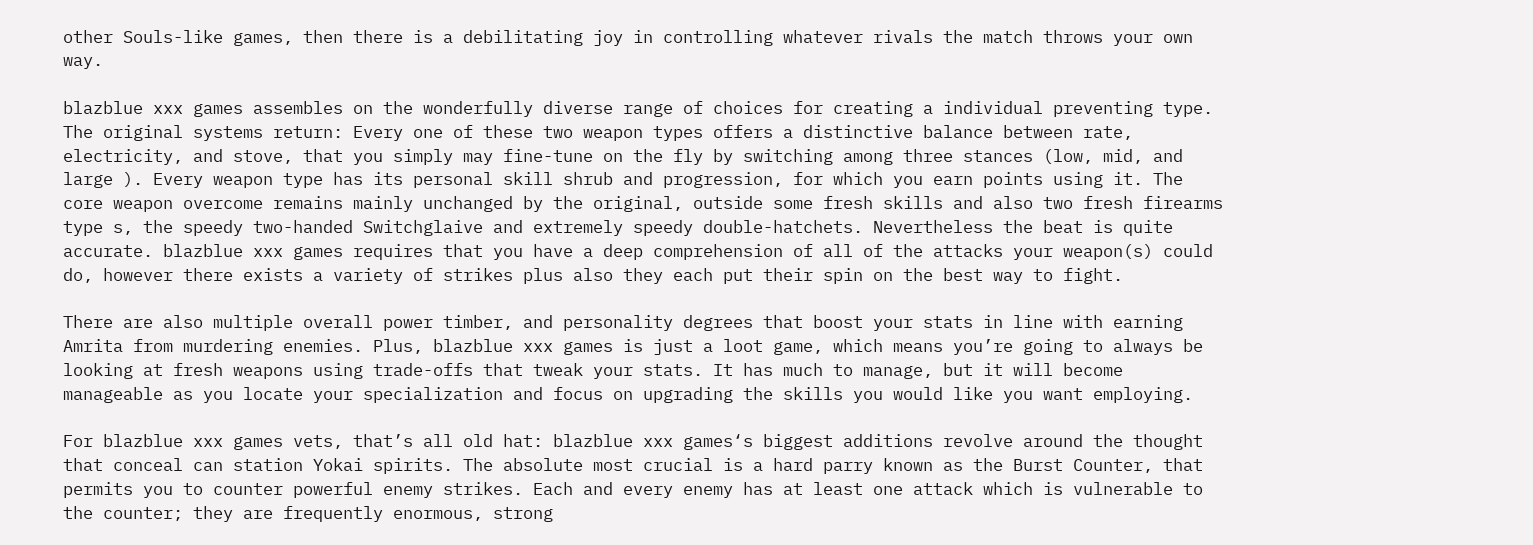other Souls-like games, then there is a debilitating joy in controlling whatever rivals the match throws your own way.

blazblue xxx games assembles on the wonderfully diverse range of choices for creating a individual preventing type. The original systems return: Every one of these two weapon types offers a distinctive balance between rate, electricity, and stove, that you simply may fine-tune on the fly by switching among three stances (low, mid, and large ). Every weapon type has its personal skill shrub and progression, for which you earn points using it. The core weapon overcome remains mainly unchanged by the original, outside some fresh skills and also two fresh firearms type s, the speedy two-handed Switchglaive and extremely speedy double-hatchets. Nevertheless the beat is quite accurate. blazblue xxx games requires that you have a deep comprehension of all of the attacks your weapon(s) could do, however there exists a variety of strikes plus also they each put their spin on the best way to fight.

There are also multiple overall power timber, and personality degrees that boost your stats in line with earning Amrita from murdering enemies. Plus, blazblue xxx games is just a loot game, which means you’re going to always be looking at fresh weapons using trade-offs that tweak your stats. It has much to manage, but it will become manageable as you locate your specialization and focus on upgrading the skills you would like you want employing.

For blazblue xxx games vets, that’s all old hat: blazblue xxx games‘s biggest additions revolve around the thought that conceal can station Yokai spirits. The absolute most crucial is a hard parry known as the Burst Counter, that permits you to counter powerful enemy strikes. Each and every enemy has at least one attack which is vulnerable to the counter; they are frequently enormous, strong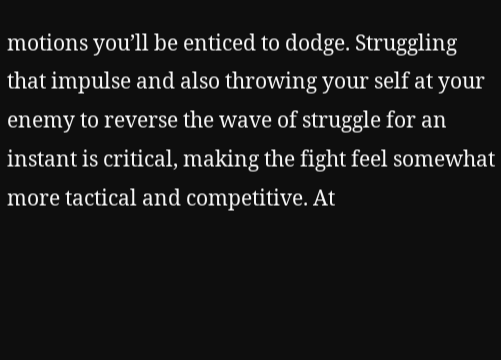motions you’ll be enticed to dodge. Struggling that impulse and also throwing your self at your enemy to reverse the wave of struggle for an instant is critical, making the fight feel somewhat more tactical and competitive. At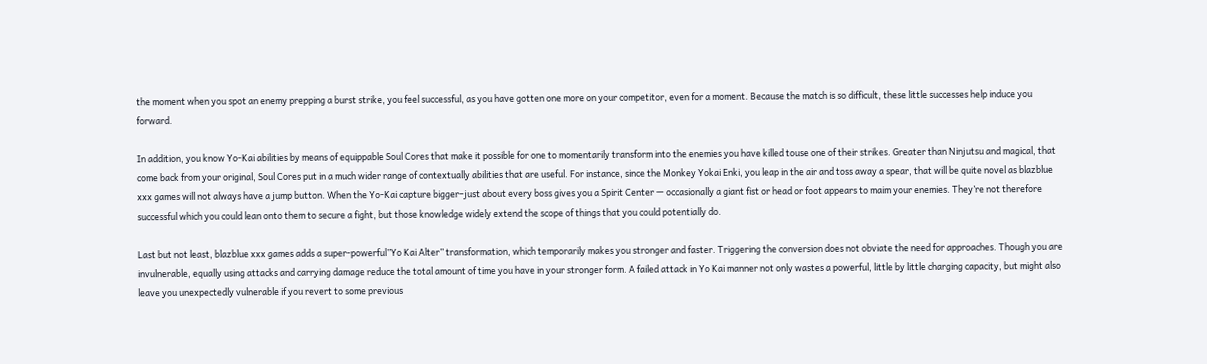the moment when you spot an enemy prepping a burst strike, you feel successful, as you have gotten one more on your competitor, even for a moment. Because the match is so difficult, these little successes help induce you forward.

In addition, you know Yo-Kai abilities by means of equippable Soul Cores that make it possible for one to momentarily transform into the enemies you have killed touse one of their strikes. Greater than Ninjutsu and magical, that come back from your original, Soul Cores put in a much wider range of contextually abilities that are useful. For instance, since the Monkey Yokai Enki, you leap in the air and toss away a spear, that will be quite novel as blazblue xxx games will not always have a jump button. When the Yo-Kai capture bigger–just about every boss gives you a Spirit Center — occasionally a giant fist or head or foot appears to maim your enemies. They’re not therefore successful which you could lean onto them to secure a fight, but those knowledge widely extend the scope of things that you could potentially do.

Last but not least, blazblue xxx games adds a super-powerful”Yo Kai Alter” transformation, which temporarily makes you stronger and faster. Triggering the conversion does not obviate the need for approaches. Though you are invulnerable, equally using attacks and carrying damage reduce the total amount of time you have in your stronger form. A failed attack in Yo Kai manner not only wastes a powerful, little by little charging capacity, but might also leave you unexpectedly vulnerable if you revert to some previous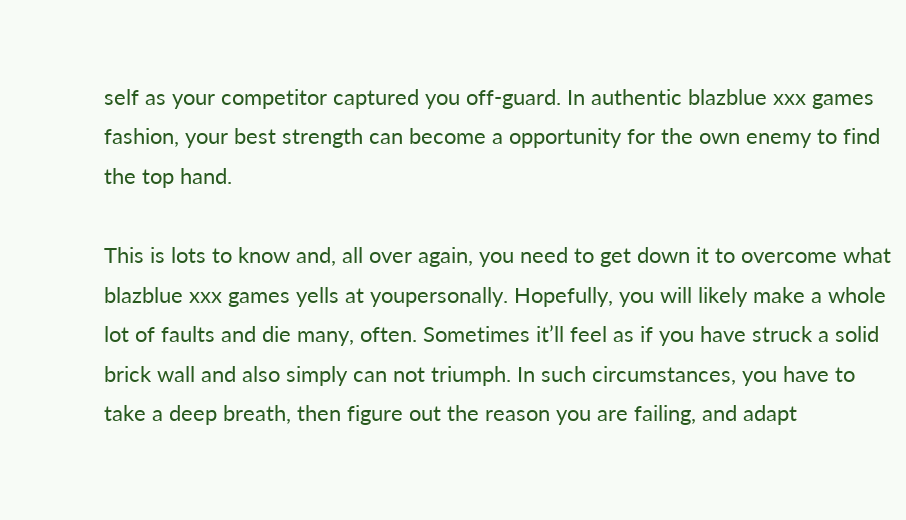self as your competitor captured you off-guard. In authentic blazblue xxx games fashion, your best strength can become a opportunity for the own enemy to find the top hand.

This is lots to know and, all over again, you need to get down it to overcome what blazblue xxx games yells at youpersonally. Hopefully, you will likely make a whole lot of faults and die many, often. Sometimes it’ll feel as if you have struck a solid brick wall and also simply can not triumph. In such circumstances, you have to take a deep breath, then figure out the reason you are failing, and adapt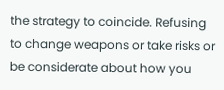the strategy to coincide. Refusing to change weapons or take risks or be considerate about how you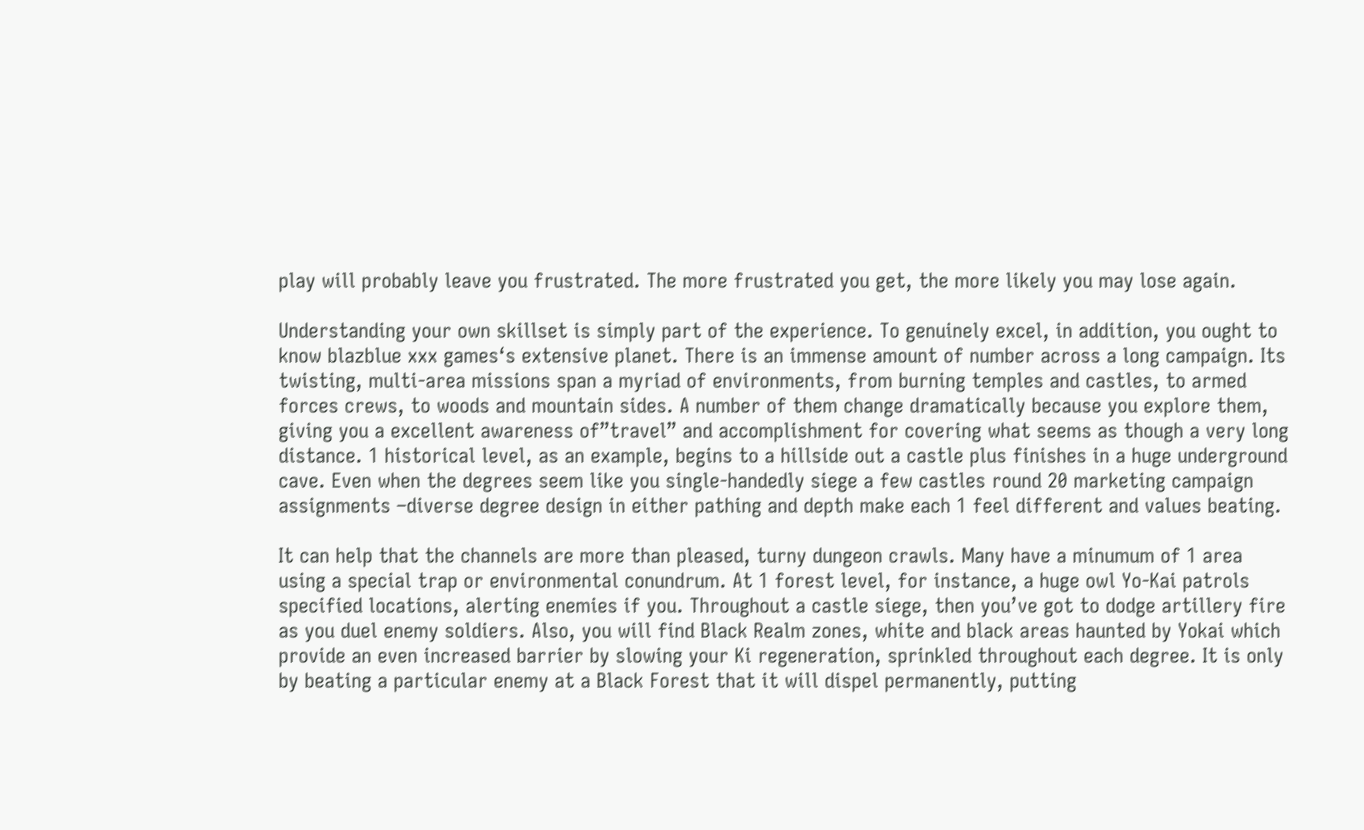play will probably leave you frustrated. The more frustrated you get, the more likely you may lose again.

Understanding your own skillset is simply part of the experience. To genuinely excel, in addition, you ought to know blazblue xxx games‘s extensive planet. There is an immense amount of number across a long campaign. Its twisting, multi-area missions span a myriad of environments, from burning temples and castles, to armed forces crews, to woods and mountain sides. A number of them change dramatically because you explore them, giving you a excellent awareness of”travel” and accomplishment for covering what seems as though a very long distance. 1 historical level, as an example, begins to a hillside out a castle plus finishes in a huge underground cave. Even when the degrees seem like you single-handedly siege a few castles round 20 marketing campaign assignments –diverse degree design in either pathing and depth make each 1 feel different and values beating.

It can help that the channels are more than pleased, turny dungeon crawls. Many have a minumum of 1 area using a special trap or environmental conundrum. At 1 forest level, for instance, a huge owl Yo-Kai patrols specified locations, alerting enemies if you. Throughout a castle siege, then you’ve got to dodge artillery fire as you duel enemy soldiers. Also, you will find Black Realm zones, white and black areas haunted by Yokai which provide an even increased barrier by slowing your Ki regeneration, sprinkled throughout each degree. It is only by beating a particular enemy at a Black Forest that it will dispel permanently, putting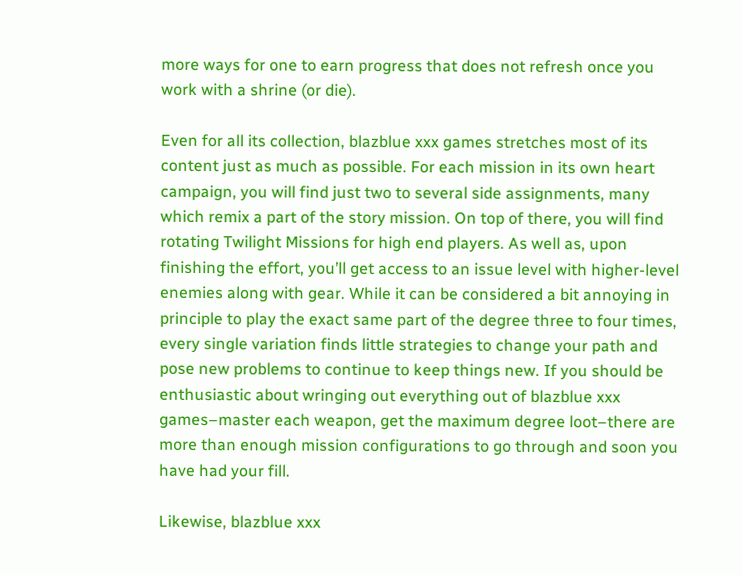more ways for one to earn progress that does not refresh once you work with a shrine (or die).

Even for all its collection, blazblue xxx games stretches most of its content just as much as possible. For each mission in its own heart campaign, you will find just two to several side assignments, many which remix a part of the story mission. On top of there, you will find rotating Twilight Missions for high end players. As well as, upon finishing the effort, you’ll get access to an issue level with higher-level enemies along with gear. While it can be considered a bit annoying in principle to play the exact same part of the degree three to four times, every single variation finds little strategies to change your path and pose new problems to continue to keep things new. If you should be enthusiastic about wringing out everything out of blazblue xxx games–master each weapon, get the maximum degree loot–there are more than enough mission configurations to go through and soon you have had your fill.

Likewise, blazblue xxx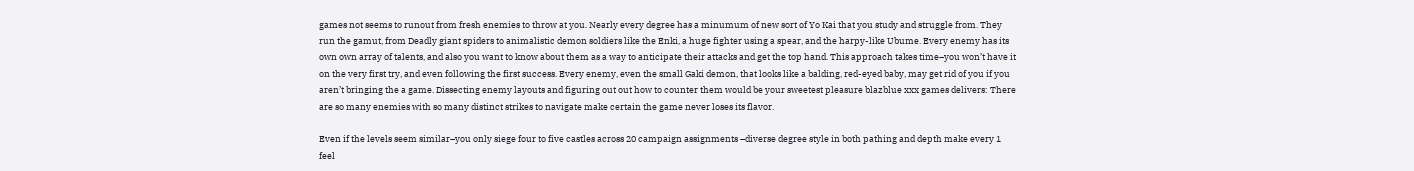games not seems to runout from fresh enemies to throw at you. Nearly every degree has a minumum of new sort of Yo Kai that you study and struggle from. They run the gamut, from Deadly giant spiders to animalistic demon soldiers like the Enki, a huge fighter using a spear, and the harpy-like Ubume. Every enemy has its own own array of talents, and also you want to know about them as a way to anticipate their attacks and get the top hand. This approach takes time–you won’t have it on the very first try, and even following the first success. Every enemy, even the small Gaki demon, that looks like a balding, red-eyed baby, may get rid of you if you aren’t bringing the a game. Dissecting enemy layouts and figuring out out how to counter them would be your sweetest pleasure blazblue xxx games delivers: There are so many enemies with so many distinct strikes to navigate make certain the game never loses its flavor.

Even if the levels seem similar–you only siege four to five castles across 20 campaign assignments –diverse degree style in both pathing and depth make every 1 feel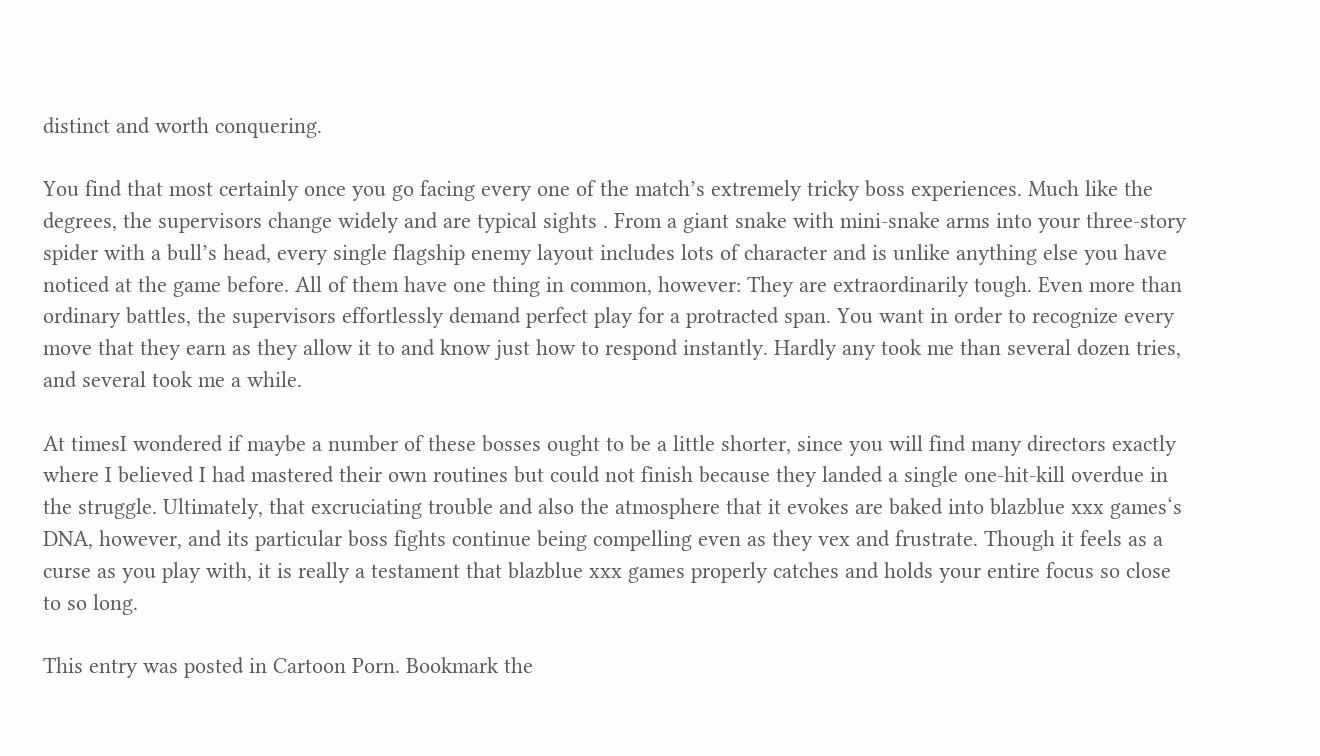distinct and worth conquering.

You find that most certainly once you go facing every one of the match’s extremely tricky boss experiences. Much like the degrees, the supervisors change widely and are typical sights . From a giant snake with mini-snake arms into your three-story spider with a bull’s head, every single flagship enemy layout includes lots of character and is unlike anything else you have noticed at the game before. All of them have one thing in common, however: They are extraordinarily tough. Even more than ordinary battles, the supervisors effortlessly demand perfect play for a protracted span. You want in order to recognize every move that they earn as they allow it to and know just how to respond instantly. Hardly any took me than several dozen tries, and several took me a while.

At timesI wondered if maybe a number of these bosses ought to be a little shorter, since you will find many directors exactly where I believed I had mastered their own routines but could not finish because they landed a single one-hit-kill overdue in the struggle. Ultimately, that excruciating trouble and also the atmosphere that it evokes are baked into blazblue xxx games‘s DNA, however, and its particular boss fights continue being compelling even as they vex and frustrate. Though it feels as a curse as you play with, it is really a testament that blazblue xxx games properly catches and holds your entire focus so close to so long.

This entry was posted in Cartoon Porn. Bookmark the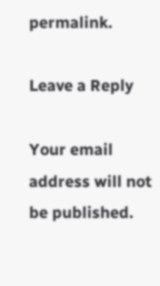permalink.

Leave a Reply

Your email address will not be published.